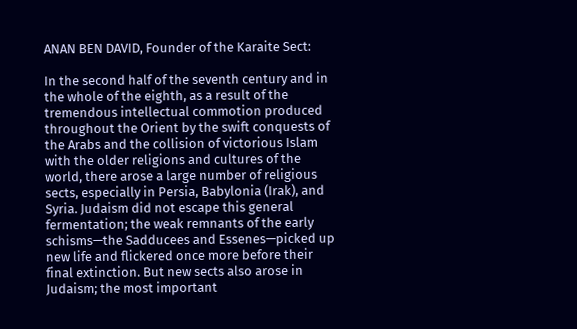ANAN BEN DAVID, Founder of the Karaite Sect:

In the second half of the seventh century and in the whole of the eighth, as a result of the tremendous intellectual commotion produced throughout the Orient by the swift conquests of the Arabs and the collision of victorious Islam with the older religions and cultures of the world, there arose a large number of religious sects, especially in Persia, Babylonia (Irak), and Syria. Judaism did not escape this general fermentation; the weak remnants of the early schisms—the Sadducees and Essenes—picked up new life and flickered once more before their final extinction. But new sects also arose in Judaism; the most important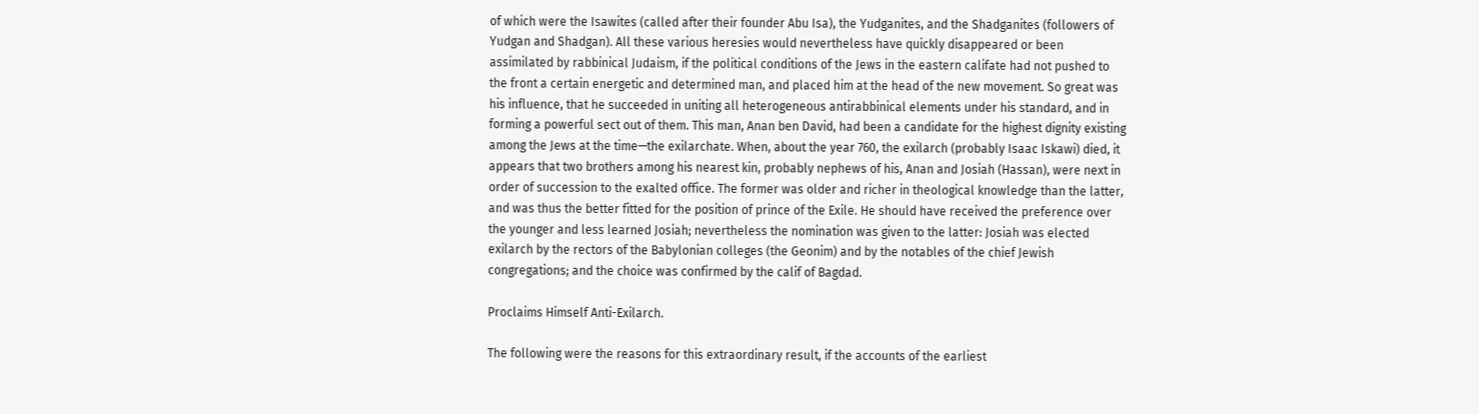of which were the Isawites (called after their founder Abu Isa), the Yudganites, and the Shadganites (followers of Yudgan and Shadgan). All these various heresies would nevertheless have quickly disappeared or been assimilated by rabbinical Judaism, if the political conditions of the Jews in the eastern califate had not pushed to the front a certain energetic and determined man, and placed him at the head of the new movement. So great was his influence, that he succeeded in uniting all heterogeneous antirabbinical elements under his standard, and in forming a powerful sect out of them. This man, Anan ben David, had been a candidate for the highest dignity existing among the Jews at the time—the exilarchate. When, about the year 760, the exilarch (probably Isaac Iskawi) died, it appears that two brothers among his nearest kin, probably nephews of his, Anan and Josiah (Hassan), were next in order of succession to the exalted office. The former was older and richer in theological knowledge than the latter, and was thus the better fitted for the position of prince of the Exile. He should have received the preference over the younger and less learned Josiah; nevertheless the nomination was given to the latter: Josiah was elected exilarch by the rectors of the Babylonian colleges (the Geonim) and by the notables of the chief Jewish congregations; and the choice was confirmed by the calif of Bagdad.

Proclaims Himself Anti-Exilarch.

The following were the reasons for this extraordinary result, if the accounts of the earliest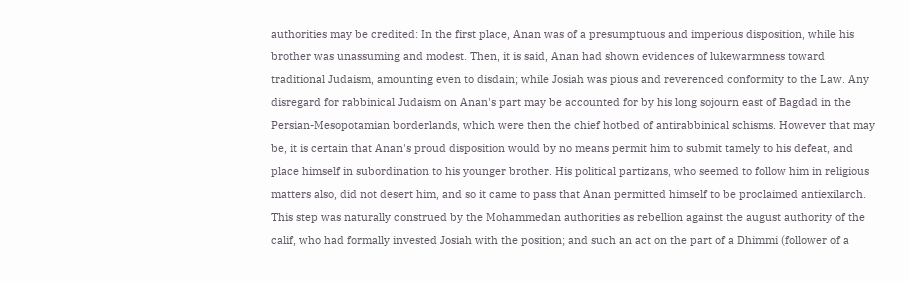authorities may be credited: In the first place, Anan was of a presumptuous and imperious disposition, while his brother was unassuming and modest. Then, it is said, Anan had shown evidences of lukewarmness toward traditional Judaism, amounting even to disdain; while Josiah was pious and reverenced conformity to the Law. Any disregard for rabbinical Judaism on Anan's part may be accounted for by his long sojourn east of Bagdad in the Persian-Mesopotamian borderlands, which were then the chief hotbed of antirabbinical schisms. However that may be, it is certain that Anan's proud disposition would by no means permit him to submit tamely to his defeat, and place himself in subordination to his younger brother. His political partizans, who seemed to follow him in religious matters also, did not desert him, and so it came to pass that Anan permitted himself to be proclaimed antiexilarch. This step was naturally construed by the Mohammedan authorities as rebellion against the august authority of the calif, who had formally invested Josiah with the position; and such an act on the part of a Dhimmi (follower of a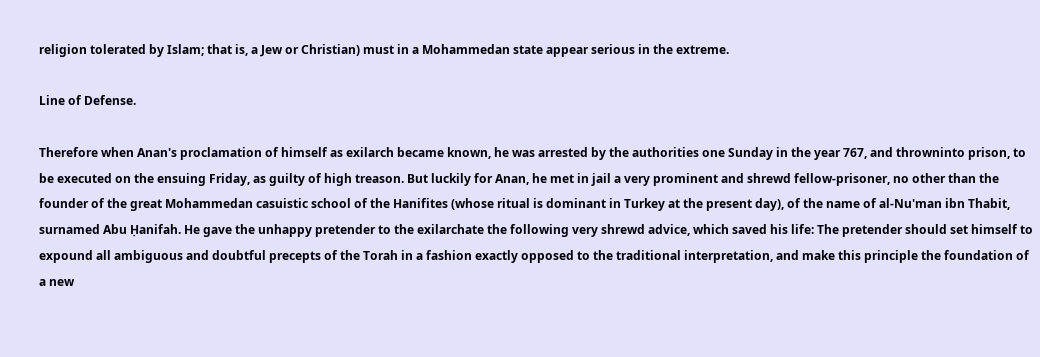religion tolerated by Islam; that is, a Jew or Christian) must in a Mohammedan state appear serious in the extreme.

Line of Defense.

Therefore when Anan's proclamation of himself as exilarch became known, he was arrested by the authorities one Sunday in the year 767, and throwninto prison, to be executed on the ensuing Friday, as guilty of high treason. But luckily for Anan, he met in jail a very prominent and shrewd fellow-prisoner, no other than the founder of the great Mohammedan casuistic school of the Hanifites (whose ritual is dominant in Turkey at the present day), of the name of al-Nu'man ibn Thabit, surnamed Abu Ḥanifah. He gave the unhappy pretender to the exilarchate the following very shrewd advice, which saved his life: The pretender should set himself to expound all ambiguous and doubtful precepts of the Torah in a fashion exactly opposed to the traditional interpretation, and make this principle the foundation of a new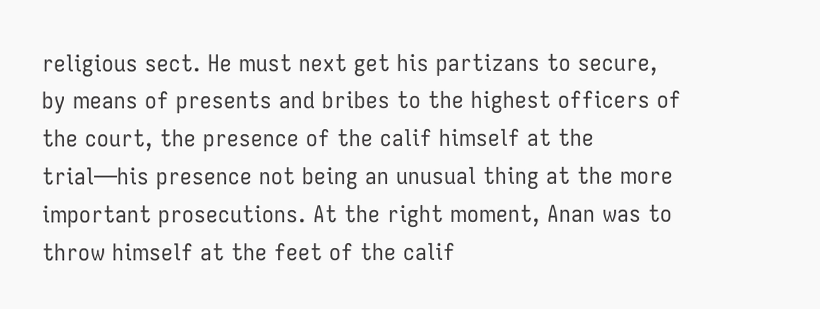religious sect. He must next get his partizans to secure, by means of presents and bribes to the highest officers of the court, the presence of the calif himself at the trial—his presence not being an unusual thing at the more important prosecutions. At the right moment, Anan was to throw himself at the feet of the calif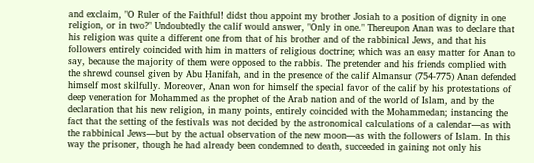and exclaim, "O Ruler of the Faithful! didst thou appoint my brother Josiah to a position of dignity in one religion, or in two?" Undoubtedly the calif would answer, "Only in one." Thereupon Anan was to declare that his religion was quite a different one from that of his brother and of the rabbinical Jews, and that his followers entirely coincided with him in matters of religious doctrine; which was an easy matter for Anan to say, because the majority of them were opposed to the rabbis. The pretender and his friends complied with the shrewd counsel given by Abu Ḥanifah, and in the presence of the calif Almansur (754-775) Anan defended himself most skilfully. Moreover, Anan won for himself the special favor of the calif by his protestations of deep veneration for Mohammed as the prophet of the Arab nation and of the world of Islam, and by the declaration that his new religion, in many points, entirely coincided with the Mohammedan; instancing the fact that the setting of the festivals was not decided by the astronomical calculations of a calendar—as with the rabbinical Jews—but by the actual observation of the new moon—as with the followers of Islam. In this way the prisoner, though he had already been condemned to death, succeeded in gaining not only his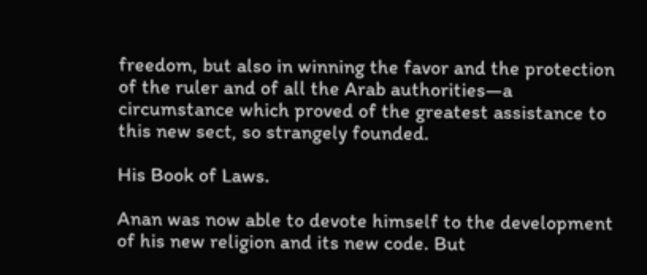freedom, but also in winning the favor and the protection of the ruler and of all the Arab authorities—a circumstance which proved of the greatest assistance to this new sect, so strangely founded.

His Book of Laws.

Anan was now able to devote himself to the development of his new religion and its new code. But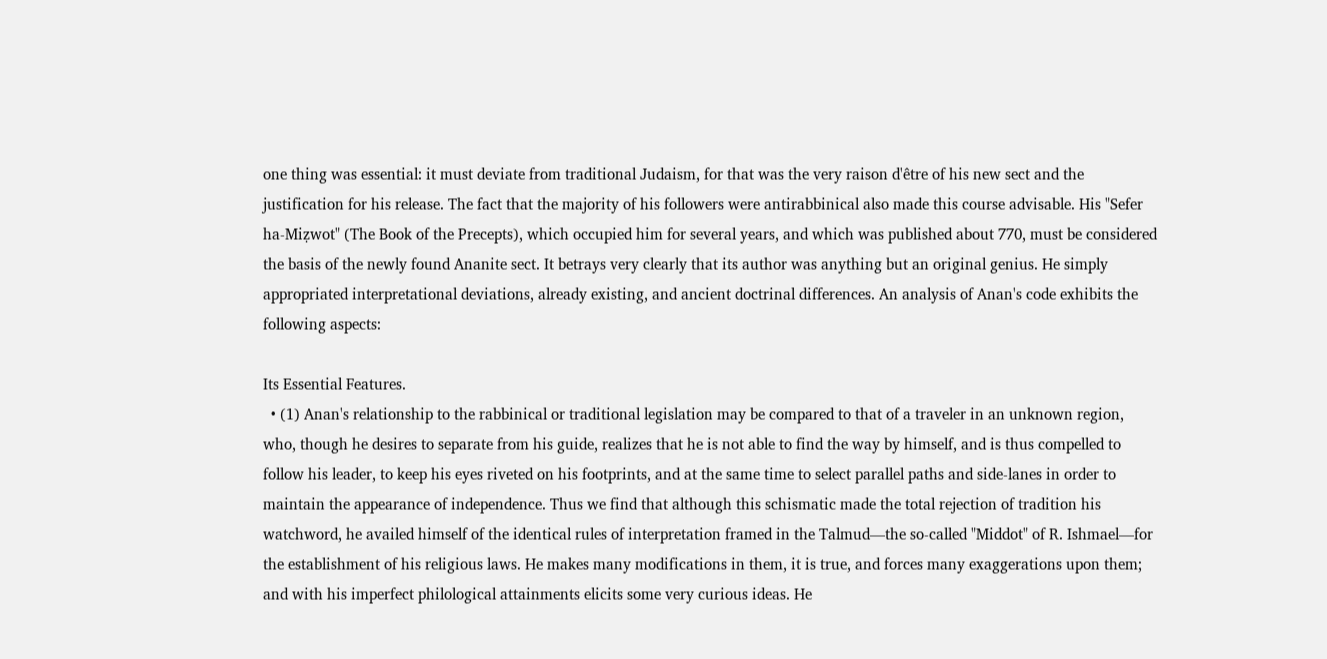one thing was essential: it must deviate from traditional Judaism, for that was the very raison d'être of his new sect and the justification for his release. The fact that the majority of his followers were antirabbinical also made this course advisable. His "Sefer ha-Miẓwot" (The Book of the Precepts), which occupied him for several years, and which was published about 770, must be considered the basis of the newly found Ananite sect. It betrays very clearly that its author was anything but an original genius. He simply appropriated interpretational deviations, already existing, and ancient doctrinal differences. An analysis of Anan's code exhibits the following aspects:

Its Essential Features.
  • (1) Anan's relationship to the rabbinical or traditional legislation may be compared to that of a traveler in an unknown region, who, though he desires to separate from his guide, realizes that he is not able to find the way by himself, and is thus compelled to follow his leader, to keep his eyes riveted on his footprints, and at the same time to select parallel paths and side-lanes in order to maintain the appearance of independence. Thus we find that although this schismatic made the total rejection of tradition his watchword, he availed himself of the identical rules of interpretation framed in the Talmud—the so-called "Middot" of R. Ishmael—for the establishment of his religious laws. He makes many modifications in them, it is true, and forces many exaggerations upon them; and with his imperfect philological attainments elicits some very curious ideas. He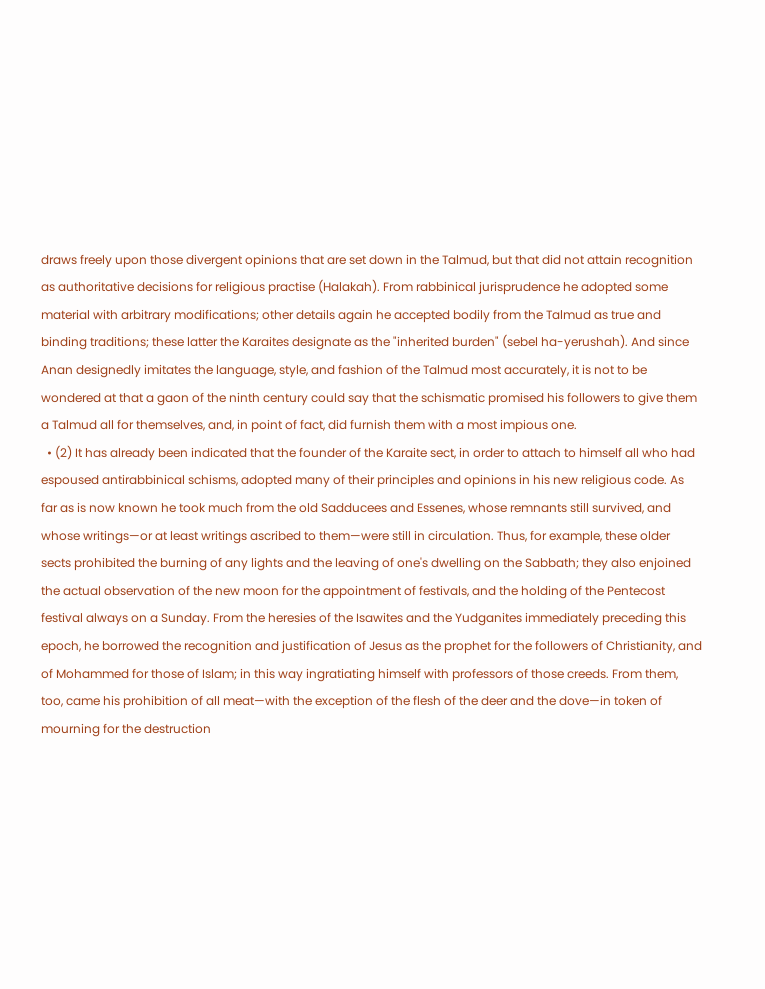draws freely upon those divergent opinions that are set down in the Talmud, but that did not attain recognition as authoritative decisions for religious practise (Halakah). From rabbinical jurisprudence he adopted some material with arbitrary modifications; other details again he accepted bodily from the Talmud as true and binding traditions; these latter the Karaites designate as the "inherited burden" (sebel ha-yerushah). And since Anan designedly imitates the language, style, and fashion of the Talmud most accurately, it is not to be wondered at that a gaon of the ninth century could say that the schismatic promised his followers to give them a Talmud all for themselves, and, in point of fact, did furnish them with a most impious one.
  • (2) It has already been indicated that the founder of the Karaite sect, in order to attach to himself all who had espoused antirabbinical schisms, adopted many of their principles and opinions in his new religious code. As far as is now known he took much from the old Sadducees and Essenes, whose remnants still survived, and whose writings—or at least writings ascribed to them—were still in circulation. Thus, for example, these older sects prohibited the burning of any lights and the leaving of one's dwelling on the Sabbath; they also enjoined the actual observation of the new moon for the appointment of festivals, and the holding of the Pentecost festival always on a Sunday. From the heresies of the Isawites and the Yudganites immediately preceding this epoch, he borrowed the recognition and justification of Jesus as the prophet for the followers of Christianity, and of Mohammed for those of Islam; in this way ingratiating himself with professors of those creeds. From them, too, came his prohibition of all meat—with the exception of the flesh of the deer and the dove—in token of mourning for the destruction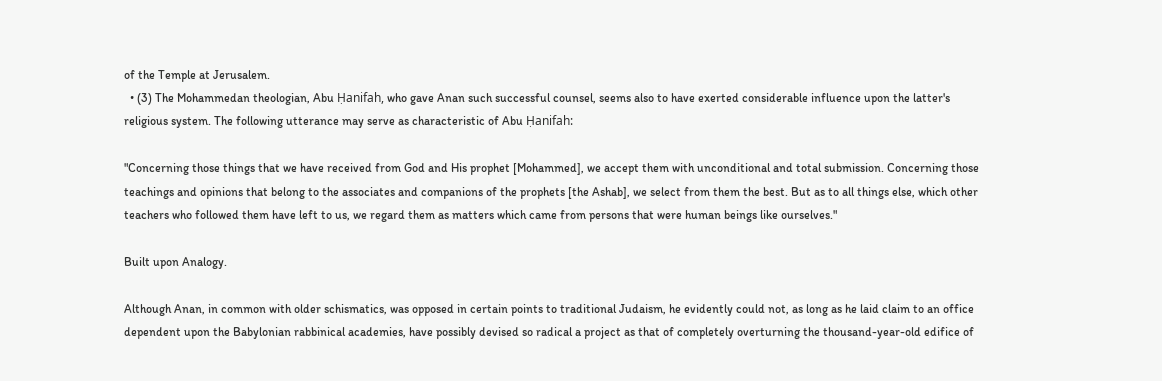of the Temple at Jerusalem.
  • (3) The Mohammedan theologian, Abu Ḥanifah, who gave Anan such successful counsel, seems also to have exerted considerable influence upon the latter's religious system. The following utterance may serve as characteristic of Abu Ḥanifah:

"Concerning those things that we have received from God and His prophet [Mohammed], we accept them with unconditional and total submission. Concerning those teachings and opinions that belong to the associates and companions of the prophets [the Ashab], we select from them the best. But as to all things else, which other teachers who followed them have left to us, we regard them as matters which came from persons that were human beings like ourselves."

Built upon Analogy.

Although Anan, in common with older schismatics, was opposed in certain points to traditional Judaism, he evidently could not, as long as he laid claim to an office dependent upon the Babylonian rabbinical academies, have possibly devised so radical a project as that of completely overturning the thousand-year-old edifice of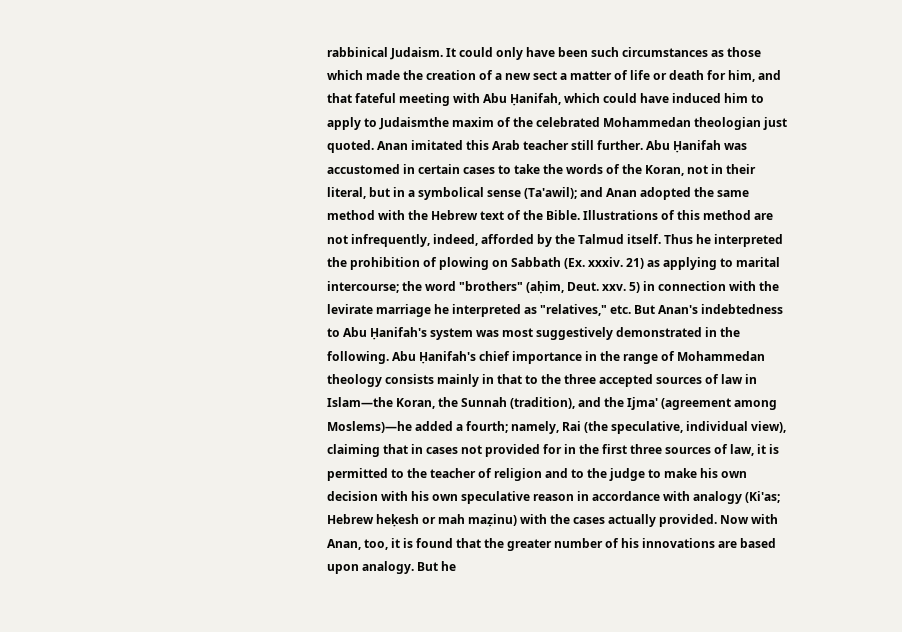rabbinical Judaism. It could only have been such circumstances as those which made the creation of a new sect a matter of life or death for him, and that fateful meeting with Abu Ḥanifah, which could have induced him to apply to Judaismthe maxim of the celebrated Mohammedan theologian just quoted. Anan imitated this Arab teacher still further. Abu Ḥanifah was accustomed in certain cases to take the words of the Koran, not in their literal, but in a symbolical sense (Ta'awil); and Anan adopted the same method with the Hebrew text of the Bible. Illustrations of this method are not infrequently, indeed, afforded by the Talmud itself. Thus he interpreted the prohibition of plowing on Sabbath (Ex. xxxiv. 21) as applying to marital intercourse; the word "brothers" (aḥim, Deut. xxv. 5) in connection with the levirate marriage he interpreted as "relatives," etc. But Anan's indebtedness to Abu Ḥanifah's system was most suggestively demonstrated in the following. Abu Ḥanifah's chief importance in the range of Mohammedan theology consists mainly in that to the three accepted sources of law in Islam—the Koran, the Sunnah (tradition), and the Ijma' (agreement among Moslems)—he added a fourth; namely, Rai (the speculative, individual view), claiming that in cases not provided for in the first three sources of law, it is permitted to the teacher of religion and to the judge to make his own decision with his own speculative reason in accordance with analogy (Ki'as; Hebrew heḳesh or mah maẓinu) with the cases actually provided. Now with Anan, too, it is found that the greater number of his innovations are based upon analogy. But he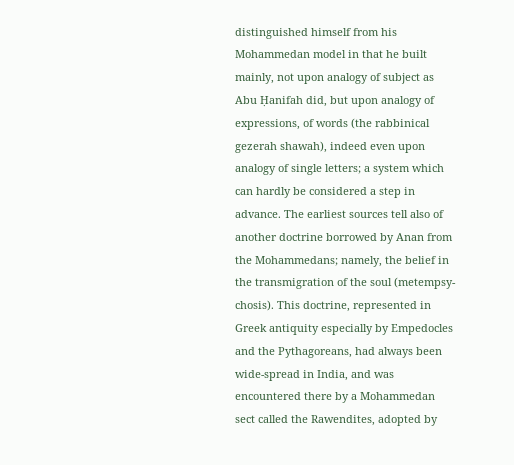distinguished himself from his Mohammedan model in that he built mainly, not upon analogy of subject as Abu Ḥanifah did, but upon analogy of expressions, of words (the rabbinical gezerah shawah), indeed even upon analogy of single letters; a system which can hardly be considered a step in advance. The earliest sources tell also of another doctrine borrowed by Anan from the Mohammedans; namely, the belief in the transmigration of the soul (metempsy-chosis). This doctrine, represented in Greek antiquity especially by Empedocles and the Pythagoreans, had always been wide-spread in India, and was encountered there by a Mohammedan sect called the Rawendites, adopted by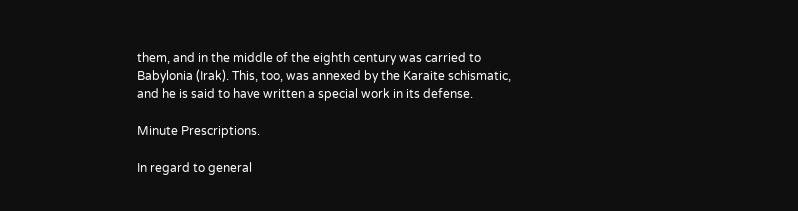them, and in the middle of the eighth century was carried to Babylonia (Irak). This, too, was annexed by the Karaite schismatic, and he is said to have written a special work in its defense.

Minute Prescriptions.

In regard to general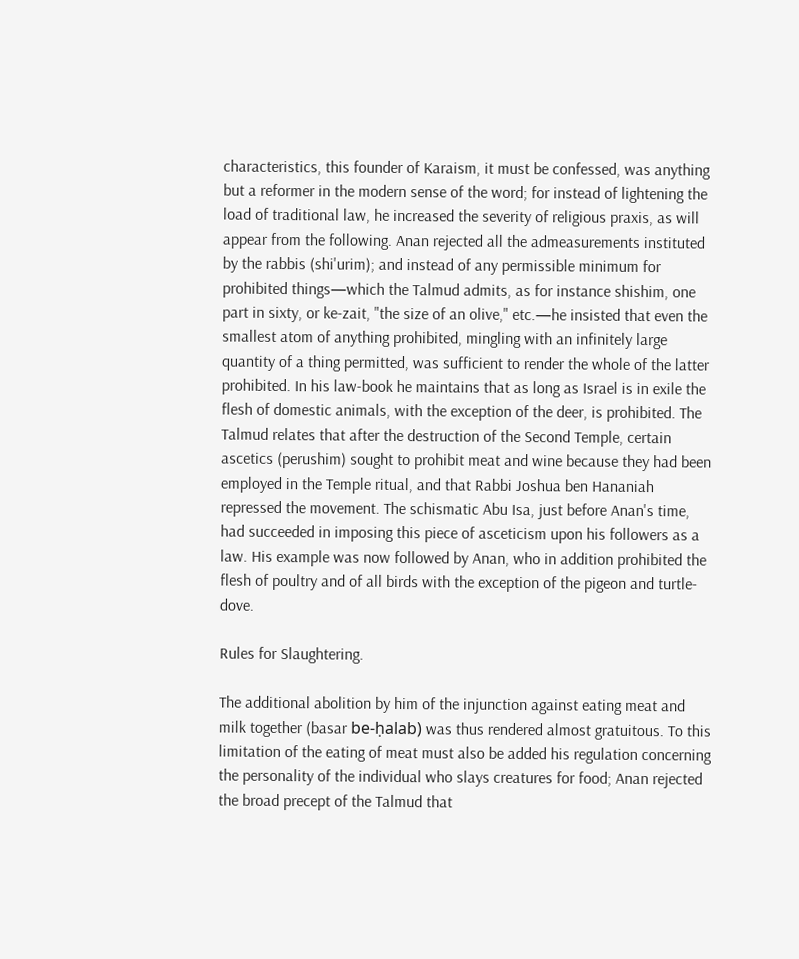characteristics, this founder of Karaism, it must be confessed, was anything but a reformer in the modern sense of the word; for instead of lightening the load of traditional law, he increased the severity of religious praxis, as will appear from the following. Anan rejected all the admeasurements instituted by the rabbis (shi'urim); and instead of any permissible minimum for prohibited things—which the Talmud admits, as for instance shishim, one part in sixty, or ke-zait, "the size of an olive," etc.—he insisted that even the smallest atom of anything prohibited, mingling with an infinitely large quantity of a thing permitted, was sufficient to render the whole of the latter prohibited. In his law-book he maintains that as long as Israel is in exile the flesh of domestic animals, with the exception of the deer, is prohibited. The Talmud relates that after the destruction of the Second Temple, certain ascetics (perushim) sought to prohibit meat and wine because they had been employed in the Temple ritual, and that Rabbi Joshua ben Hananiah repressed the movement. The schismatic Abu Isa, just before Anan's time, had succeeded in imposing this piece of asceticism upon his followers as a law. His example was now followed by Anan, who in addition prohibited the flesh of poultry and of all birds with the exception of the pigeon and turtle-dove.

Rules for Slaughtering.

The additional abolition by him of the injunction against eating meat and milk together (basar be-ḥalab) was thus rendered almost gratuitous. To this limitation of the eating of meat must also be added his regulation concerning the personality of the individual who slays creatures for food; Anan rejected the broad precept of the Talmud that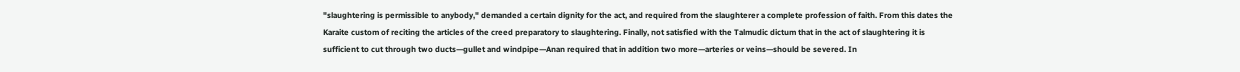"slaughtering is permissible to anybody," demanded a certain dignity for the act, and required from the slaughterer a complete profession of faith. From this dates the Karaite custom of reciting the articles of the creed preparatory to slaughtering. Finally, not satisfied with the Talmudic dictum that in the act of slaughtering it is sufficient to cut through two ducts—gullet and windpipe—Anan required that in addition two more—arteries or veins—should be severed. In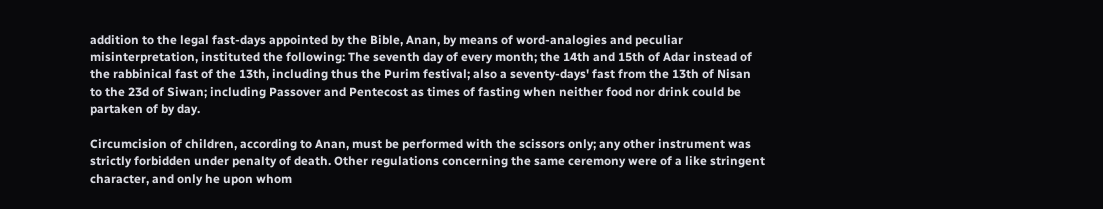addition to the legal fast-days appointed by the Bible, Anan, by means of word-analogies and peculiar misinterpretation, instituted the following: The seventh day of every month; the 14th and 15th of Adar instead of the rabbinical fast of the 13th, including thus the Purim festival; also a seventy-days' fast from the 13th of Nisan to the 23d of Siwan; including Passover and Pentecost as times of fasting when neither food nor drink could be partaken of by day.

Circumcision of children, according to Anan, must be performed with the scissors only; any other instrument was strictly forbidden under penalty of death. Other regulations concerning the same ceremony were of a like stringent character, and only he upon whom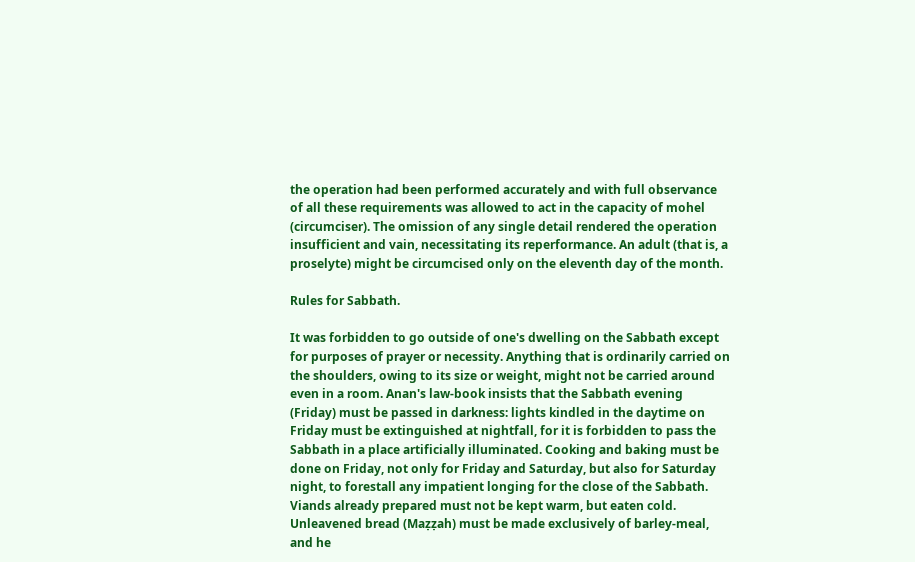the operation had been performed accurately and with full observance of all these requirements was allowed to act in the capacity of mohel (circumciser). The omission of any single detail rendered the operation insufficient and vain, necessitating its reperformance. An adult (that is, a proselyte) might be circumcised only on the eleventh day of the month.

Rules for Sabbath.

It was forbidden to go outside of one's dwelling on the Sabbath except for purposes of prayer or necessity. Anything that is ordinarily carried on the shoulders, owing to its size or weight, might not be carried around even in a room. Anan's law-book insists that the Sabbath evening (Friday) must be passed in darkness: lights kindled in the daytime on Friday must be extinguished at nightfall, for it is forbidden to pass the Sabbath in a place artificially illuminated. Cooking and baking must be done on Friday, not only for Friday and Saturday, but also for Saturday night, to forestall any impatient longing for the close of the Sabbath. Viands already prepared must not be kept warm, but eaten cold. Unleavened bread (Maẓẓah) must be made exclusively of barley-meal, and he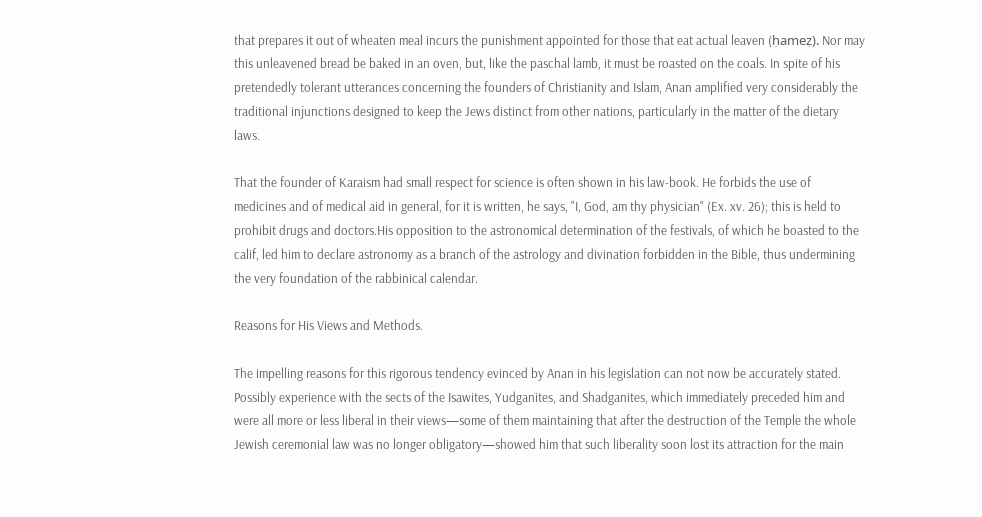that prepares it out of wheaten meal incurs the punishment appointed for those that eat actual leaven (ḥameẓ). Nor may this unleavened bread be baked in an oven, but, like the paschal lamb, it must be roasted on the coals. In spite of his pretendedly tolerant utterances concerning the founders of Christianity and Islam, Anan amplified very considerably the traditional injunctions designed to keep the Jews distinct from other nations, particularly in the matter of the dietary laws.

That the founder of Karaism had small respect for science is often shown in his law-book. He forbids the use of medicines and of medical aid in general, for it is written, he says, "I, God, am thy physician" (Ex. xv. 26); this is held to prohibit drugs and doctors.His opposition to the astronomical determination of the festivals, of which he boasted to the calif, led him to declare astronomy as a branch of the astrology and divination forbidden in the Bible, thus undermining the very foundation of the rabbinical calendar.

Reasons for His Views and Methods.

The impelling reasons for this rigorous tendency evinced by Anan in his legislation can not now be accurately stated. Possibly experience with the sects of the Isawites, Yudganites, and Shadganites, which immediately preceded him and were all more or less liberal in their views—some of them maintaining that after the destruction of the Temple the whole Jewish ceremonial law was no longer obligatory—showed him that such liberality soon lost its attraction for the main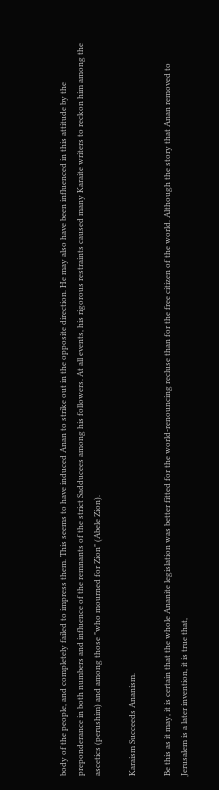body of the people, and completely failed to impress them. This seems to have induced Anan to strike out in the opposite direction. He may also have been influenced in this attitude by the preponderance in both numbers and influence of the remnants of the strict Sadducees among his followers. At all events, his rigorous restraints caused many Karaite writers to reckon him among the ascetics (perushim) and among those "who mourned for Zion" (Abele Zion).

Karaism Succeeds Ananism.

Be this as it may, it is certain that the whole Ananite legislation was better fitted for the world-renouncing recluse than for the free citizen of the world. Although the story that Anan removed to Jerusalem is a later invention, it is true that,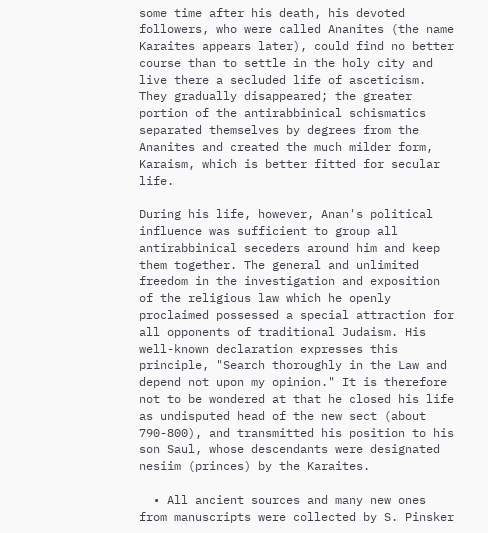some time after his death, his devoted followers, who were called Ananites (the name Karaites appears later), could find no better course than to settle in the holy city and live there a secluded life of asceticism. They gradually disappeared; the greater portion of the antirabbinical schismatics separated themselves by degrees from the Ananites and created the much milder form, Karaism, which is better fitted for secular life.

During his life, however, Anan's political influence was sufficient to group all antirabbinical seceders around him and keep them together. The general and unlimited freedom in the investigation and exposition of the religious law which he openly proclaimed possessed a special attraction for all opponents of traditional Judaism. His well-known declaration expresses this principle, "Search thoroughly in the Law and depend not upon my opinion." It is therefore not to be wondered at that he closed his life as undisputed head of the new sect (about 790-800), and transmitted his position to his son Saul, whose descendants were designated nesiim (princes) by the Karaites.

  • All ancient sources and many new ones from manuscripts were collected by S. Pinsker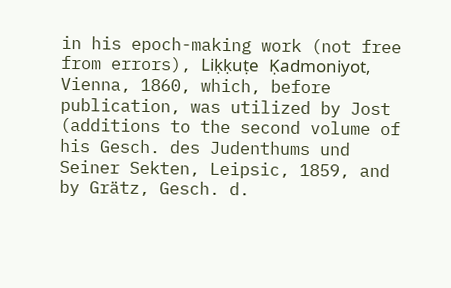in his epoch-making work (not free from errors), Liḳḳuṭe Ḳadmoniyot, Vienna, 1860, which, before publication, was utilized by Jost (additions to the second volume of his Gesch. des Judenthums und Seiner Sekten, Leipsic, 1859, and by Grätz, Gesch. d.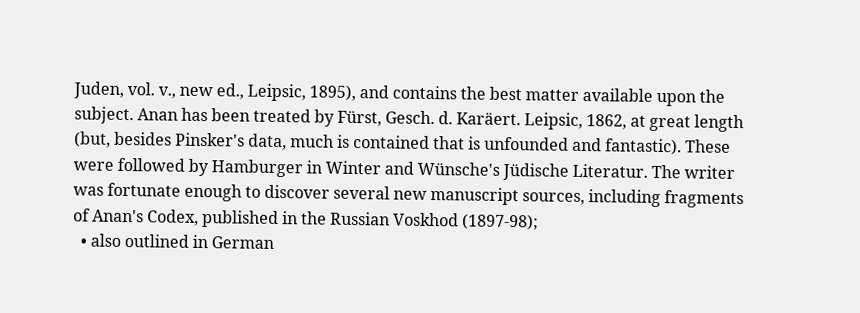Juden, vol. v., new ed., Leipsic, 1895), and contains the best matter available upon the subject. Anan has been treated by Fürst, Gesch. d. Karäert. Leipsic, 1862, at great length (but, besides Pinsker's data, much is contained that is unfounded and fantastic). These were followed by Hamburger in Winter and Wünsche's Jüdische Literatur. The writer was fortunate enough to discover several new manuscript sources, including fragments of Anan's Codex, published in the Russian Voskhod (1897-98);
  • also outlined in German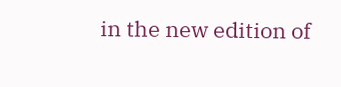in the new edition of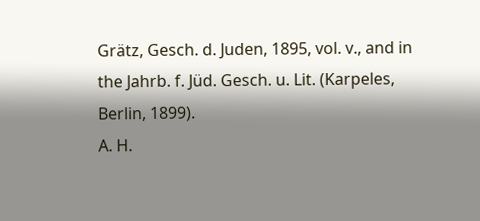Grätz, Gesch. d. Juden, 1895, vol. v., and in the Jahrb. f. Jüd. Gesch. u. Lit. (Karpeles, Berlin, 1899).
A. H.